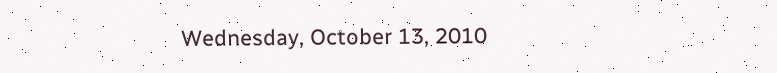Wednesday, October 13, 2010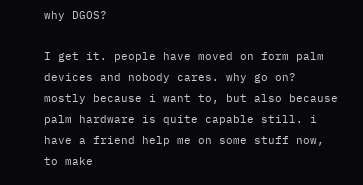why DGOS?

I get it. people have moved on form palm devices and nobody cares. why go on? mostly because i want to, but also because palm hardware is quite capable still. i have a friend help me on some stuff now, to make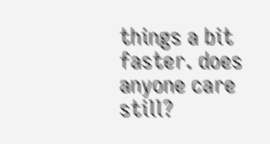things a bit faster. does anyone care still?